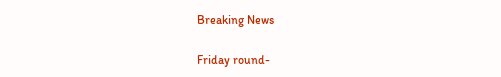Breaking News

Friday round-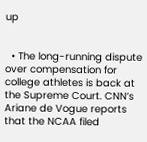up


  • The long-running dispute over compensation for college athletes is back at the Supreme Court. CNN’s Ariane de Vogue reports that the NCAA filed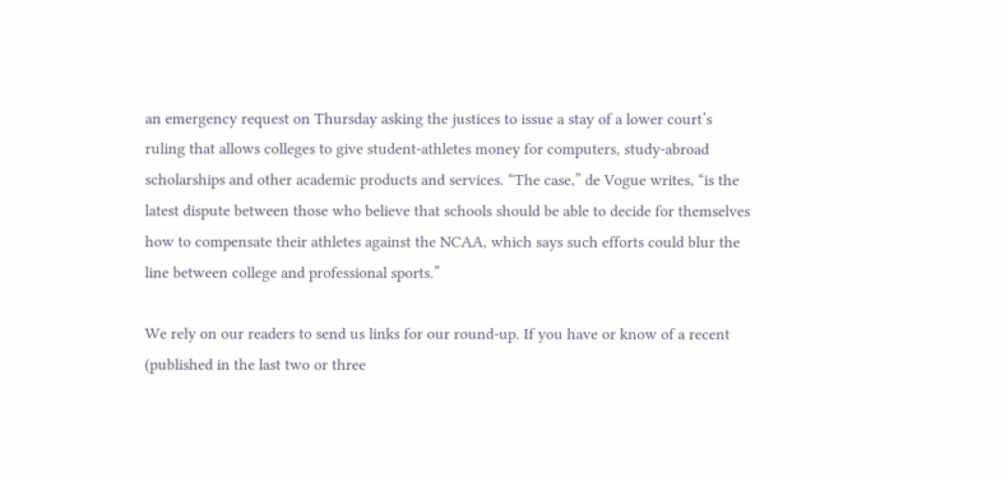an emergency request on Thursday asking the justices to issue a stay of a lower court’s ruling that allows colleges to give student-athletes money for computers, study-abroad scholarships and other academic products and services. “The case,” de Vogue writes, “is the latest dispute between those who believe that schools should be able to decide for themselves how to compensate their athletes against the NCAA, which says such efforts could blur the line between college and professional sports.”

We rely on our readers to send us links for our round-up. If you have or know of a recent (published in the last two or three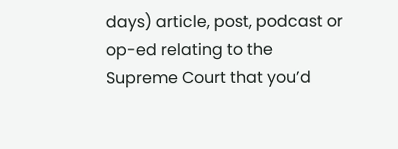days) article, post, podcast or op-ed relating to the Supreme Court that you’d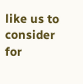like us to consider for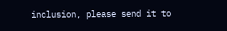inclusion, please send it to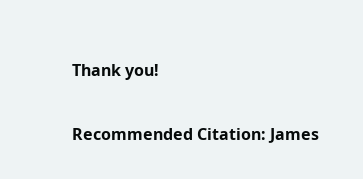Thank you!

Recommended Citation: James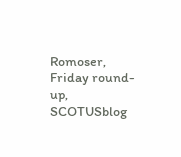Romoser, Friday round-up, SCOTUSblog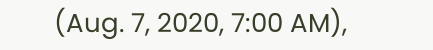(Aug. 7, 2020, 7:00 AM),